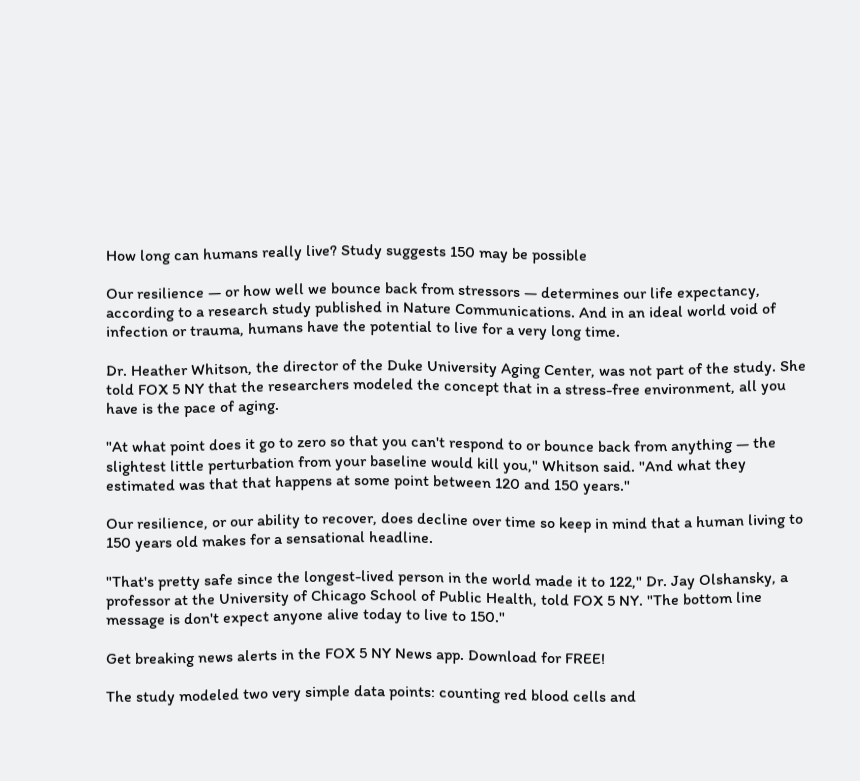How long can humans really live? Study suggests 150 may be possible

Our resilience — or how well we bounce back from stressors — determines our life expectancy, according to a research study published in Nature Communications. And in an ideal world void of infection or trauma, humans have the potential to live for a very long time.

Dr. Heather Whitson, the director of the Duke University Aging Center, was not part of the study. She told FOX 5 NY that the researchers modeled the concept that in a stress-free environment, all you have is the pace of aging.

"At what point does it go to zero so that you can't respond to or bounce back from anything — the slightest little perturbation from your baseline would kill you," Whitson said. "And what they estimated was that that happens at some point between 120 and 150 years."

Our resilience, or our ability to recover, does decline over time so keep in mind that a human living to 150 years old makes for a sensational headline.

"That's pretty safe since the longest-lived person in the world made it to 122," Dr. Jay Olshansky, a professor at the University of Chicago School of Public Health, told FOX 5 NY. "The bottom line message is don't expect anyone alive today to live to 150."

Get breaking news alerts in the FOX 5 NY News app. Download for FREE!

The study modeled two very simple data points: counting red blood cells and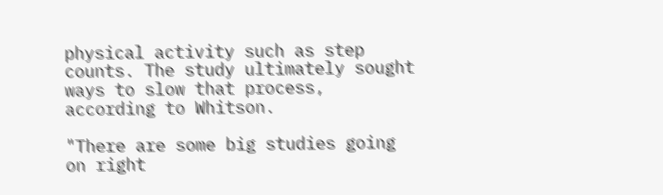physical activity such as step counts. The study ultimately sought ways to slow that process, according to Whitson.

"There are some big studies going on right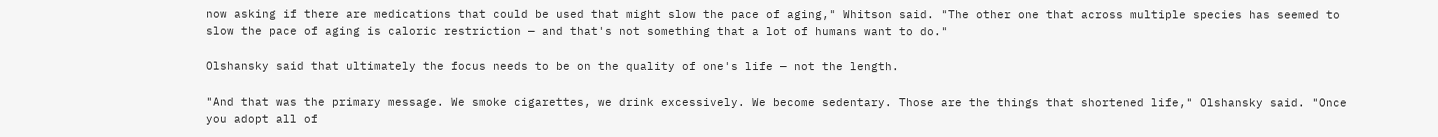now asking if there are medications that could be used that might slow the pace of aging," Whitson said. "The other one that across multiple species has seemed to slow the pace of aging is caloric restriction — and that's not something that a lot of humans want to do."

Olshansky said that ultimately the focus needs to be on the quality of one's life — not the length.

"And that was the primary message. We smoke cigarettes, we drink excessively. We become sedentary. Those are the things that shortened life," Olshansky said. "Once you adopt all of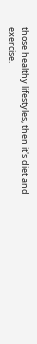those healthy lifestyles, then it's diet and exercise.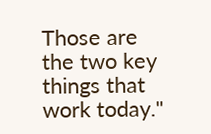Those are the two key things that work today."